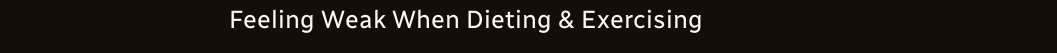Feeling Weak When Dieting & Exercising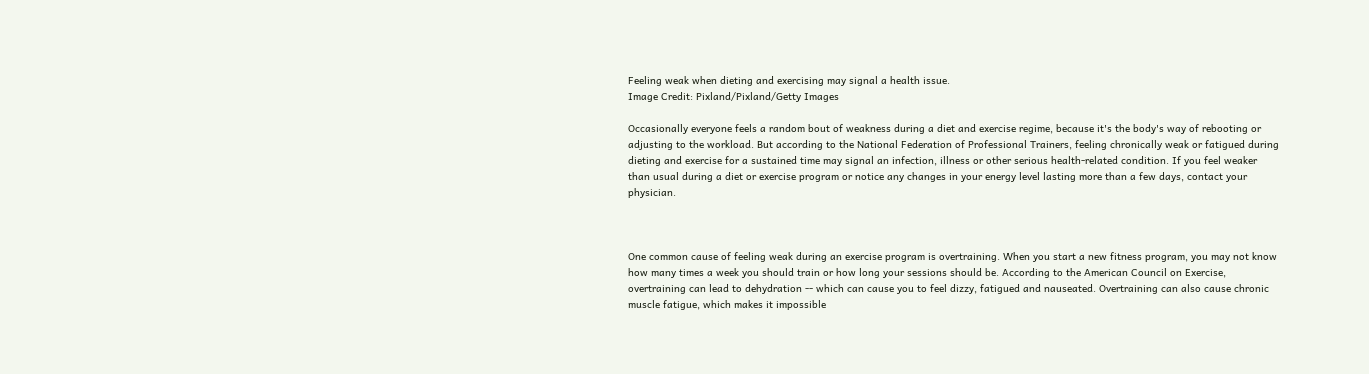Feeling weak when dieting and exercising may signal a health issue.
Image Credit: Pixland/Pixland/Getty Images

Occasionally everyone feels a random bout of weakness during a diet and exercise regime, because it's the body's way of rebooting or adjusting to the workload. But according to the National Federation of Professional Trainers, feeling chronically weak or fatigued during dieting and exercise for a sustained time may signal an infection, illness or other serious health-related condition. If you feel weaker than usual during a diet or exercise program or notice any changes in your energy level lasting more than a few days, contact your physician.



One common cause of feeling weak during an exercise program is overtraining. When you start a new fitness program, you may not know how many times a week you should train or how long your sessions should be. According to the American Council on Exercise, overtraining can lead to dehydration -- which can cause you to feel dizzy, fatigued and nauseated. Overtraining can also cause chronic muscle fatigue, which makes it impossible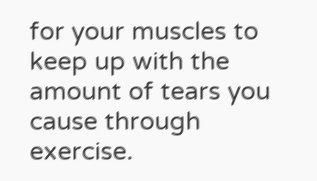for your muscles to keep up with the amount of tears you cause through exercise.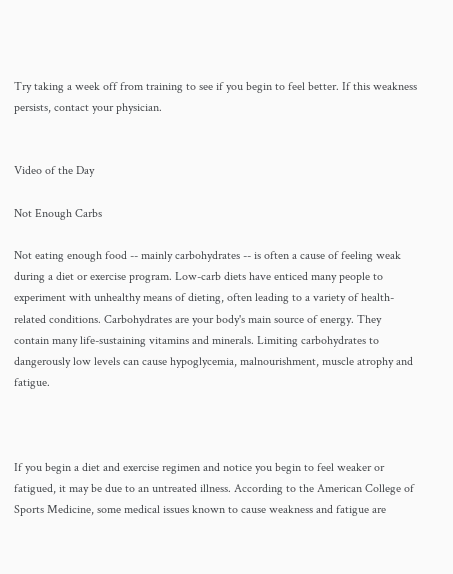Try taking a week off from training to see if you begin to feel better. If this weakness persists, contact your physician.


Video of the Day

Not Enough Carbs

Not eating enough food -- mainly carbohydrates -- is often a cause of feeling weak during a diet or exercise program. Low-carb diets have enticed many people to experiment with unhealthy means of dieting, often leading to a variety of health-related conditions. Carbohydrates are your body's main source of energy. They contain many life-sustaining vitamins and minerals. Limiting carbohydrates to dangerously low levels can cause hypoglycemia, malnourishment, muscle atrophy and fatigue.



If you begin a diet and exercise regimen and notice you begin to feel weaker or fatigued, it may be due to an untreated illness. According to the American College of Sports Medicine, some medical issues known to cause weakness and fatigue are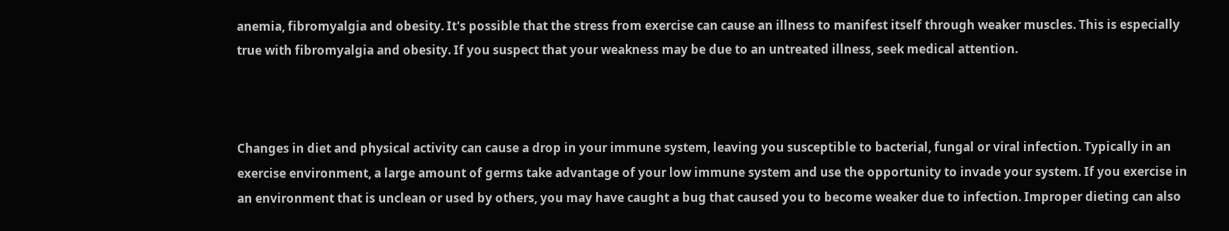anemia, fibromyalgia and obesity. It's possible that the stress from exercise can cause an illness to manifest itself through weaker muscles. This is especially true with fibromyalgia and obesity. If you suspect that your weakness may be due to an untreated illness, seek medical attention.



Changes in diet and physical activity can cause a drop in your immune system, leaving you susceptible to bacterial, fungal or viral infection. Typically in an exercise environment, a large amount of germs take advantage of your low immune system and use the opportunity to invade your system. If you exercise in an environment that is unclean or used by others, you may have caught a bug that caused you to become weaker due to infection. Improper dieting can also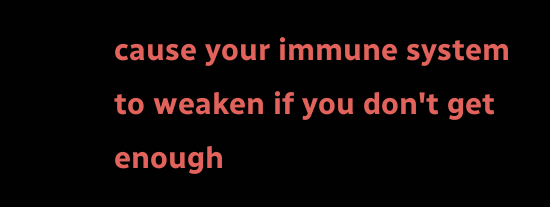cause your immune system to weaken if you don't get enough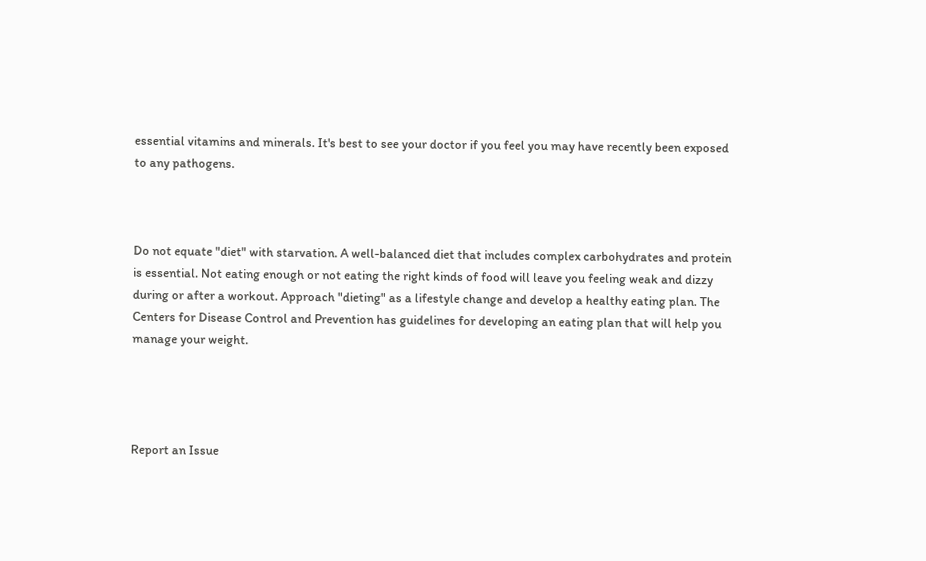essential vitamins and minerals. It's best to see your doctor if you feel you may have recently been exposed to any pathogens.



Do not equate "diet" with starvation. A well-balanced diet that includes complex carbohydrates and protein is essential. Not eating enough or not eating the right kinds of food will leave you feeling weak and dizzy during or after a workout. Approach "dieting" as a lifestyle change and develop a healthy eating plan. The Centers for Disease Control and Prevention has guidelines for developing an eating plan that will help you manage your weight.




Report an Issue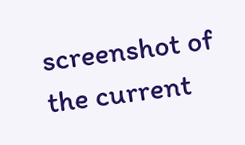screenshot of the current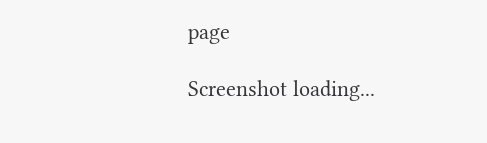page

Screenshot loading...